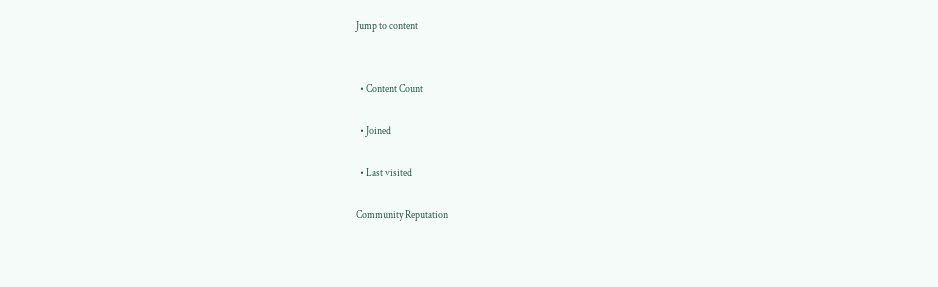Jump to content


  • Content Count

  • Joined

  • Last visited

Community Reputation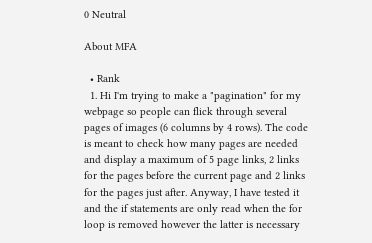0 Neutral

About MFA

  • Rank
  1. Hi I'm trying to make a "pagination" for my webpage so people can flick through several pages of images (6 columns by 4 rows). The code is meant to check how many pages are needed and display a maximum of 5 page links, 2 links for the pages before the current page and 2 links for the pages just after. Anyway, I have tested it and the if statements are only read when the for loop is removed however the latter is necessary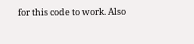for this code to work. Also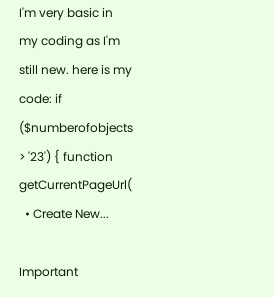I'm very basic in my coding as I'm still new. here is my code: if ($numberofobjects > '23') { function getCurrentPageUrl(
  • Create New...

Important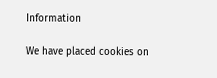Information

We have placed cookies on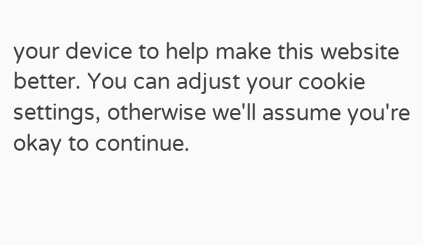your device to help make this website better. You can adjust your cookie settings, otherwise we'll assume you're okay to continue.